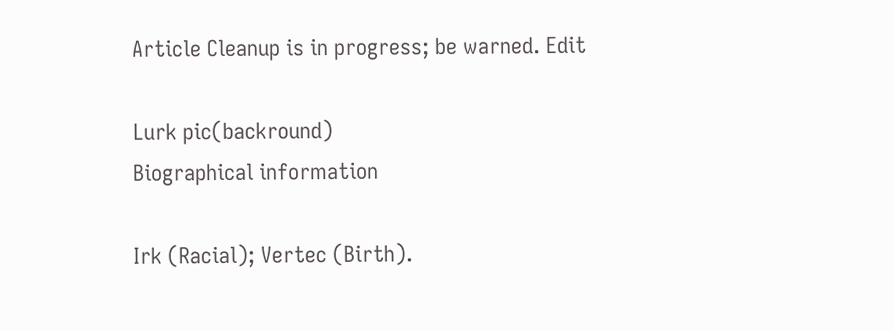Article Cleanup is in progress; be warned. Edit

Lurk pic(backround)
Biographical information

Irk (Racial); Vertec (Birth).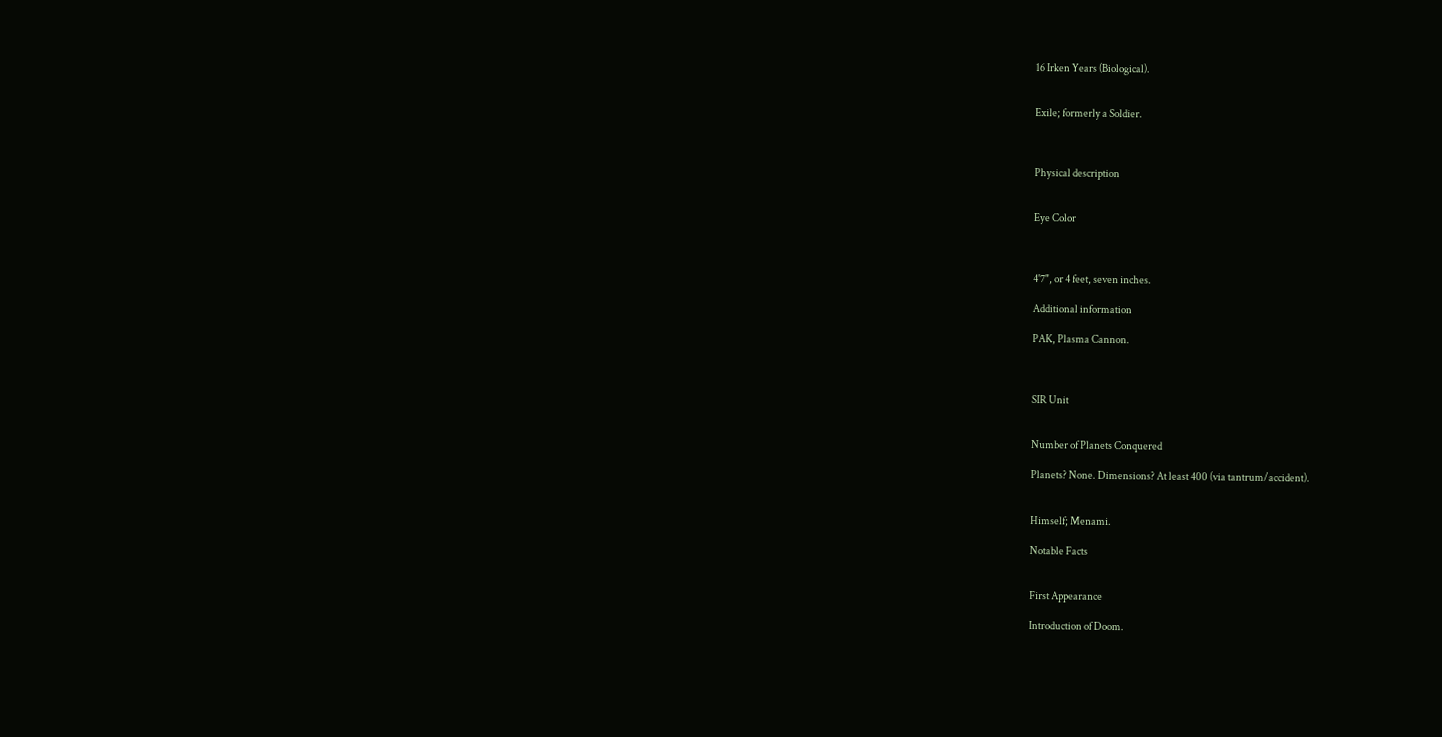16 Irken Years (Biological).


Exile; formerly a Soldier.



Physical description


Eye Color



4'7", or 4 feet, seven inches.

Additional information

PAK, Plasma Cannon.



SIR Unit


Number of Planets Conquered

Planets? None. Dimensions? At least 400 (via tantrum/accident).


Himself; Menami.

Notable Facts


First Appearance

Introduction of Doom.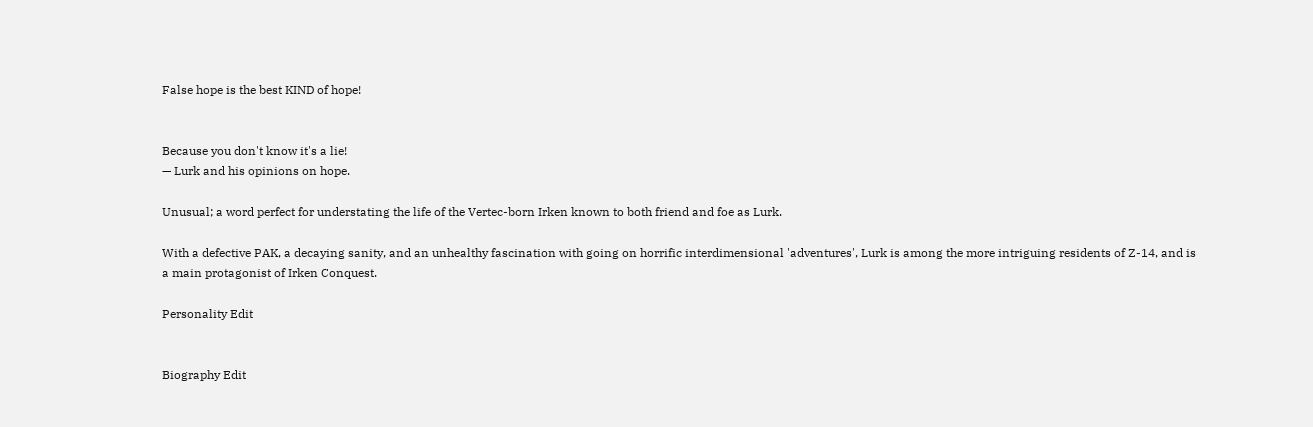False hope is the best KIND of hope!


Because you don't know it's a lie!
— Lurk and his opinions on hope.

Unusual; a word perfect for understating the life of the Vertec-born Irken known to both friend and foe as Lurk.

With a defective PAK, a decaying sanity, and an unhealthy fascination with going on horrific interdimensional 'adventures', Lurk is among the more intriguing residents of Z-14, and is a main protagonist of Irken Conquest.

Personality Edit


Biography Edit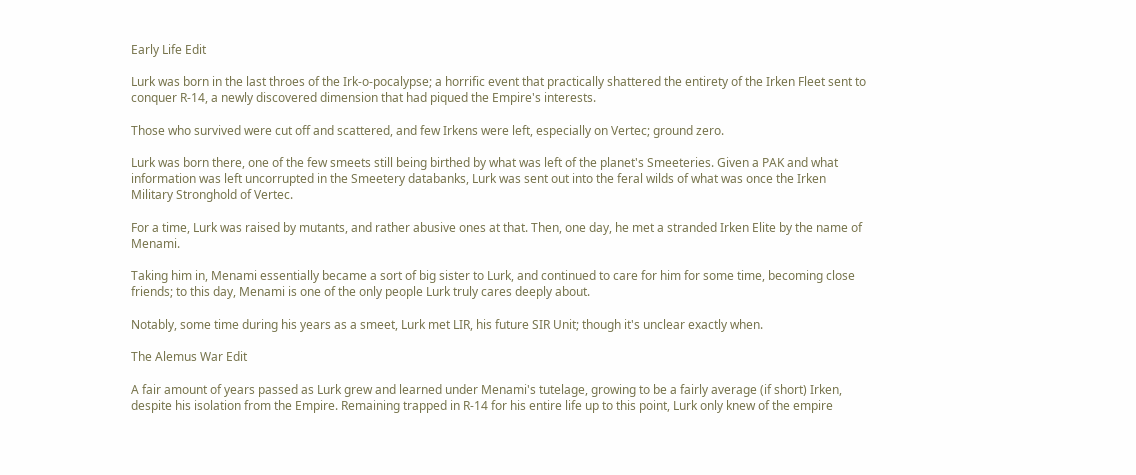Early Life Edit

Lurk was born in the last throes of the Irk-o-pocalypse; a horrific event that practically shattered the entirety of the Irken Fleet sent to conquer R-14, a newly discovered dimension that had piqued the Empire's interests.

Those who survived were cut off and scattered, and few Irkens were left, especially on Vertec; ground zero.

Lurk was born there, one of the few smeets still being birthed by what was left of the planet's Smeeteries. Given a PAK and what information was left uncorrupted in the Smeetery databanks, Lurk was sent out into the feral wilds of what was once the Irken Military Stronghold of Vertec.

For a time, Lurk was raised by mutants, and rather abusive ones at that. Then, one day, he met a stranded Irken Elite by the name of Menami.

Taking him in, Menami essentially became a sort of big sister to Lurk, and continued to care for him for some time, becoming close friends; to this day, Menami is one of the only people Lurk truly cares deeply about.

Notably, some time during his years as a smeet, Lurk met LIR, his future SIR Unit; though it's unclear exactly when.

The Alemus War Edit

A fair amount of years passed as Lurk grew and learned under Menami's tutelage, growing to be a fairly average (if short) Irken, despite his isolation from the Empire. Remaining trapped in R-14 for his entire life up to this point, Lurk only knew of the empire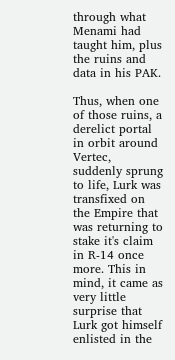through what Menami had taught him, plus the ruins and data in his PAK.

Thus, when one of those ruins, a derelict portal in orbit around Vertec, suddenly sprung to life, Lurk was transfixed on the Empire that was returning to stake it's claim in R-14 once more. This in mind, it came as very little surprise that Lurk got himself enlisted in the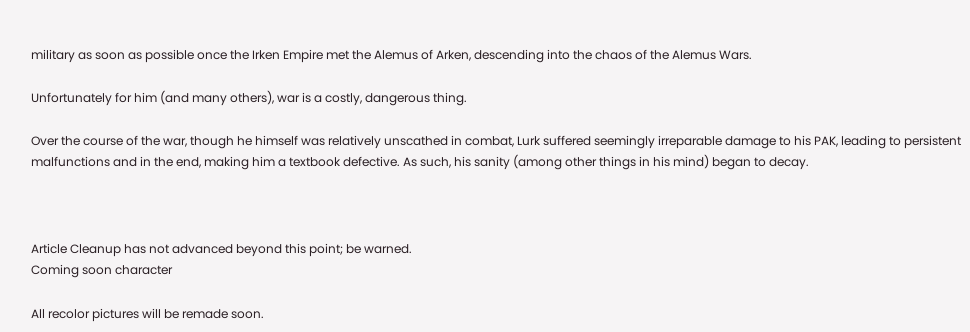military as soon as possible once the Irken Empire met the Alemus of Arken, descending into the chaos of the Alemus Wars.

Unfortunately for him (and many others), war is a costly, dangerous thing.

Over the course of the war, though he himself was relatively unscathed in combat, Lurk suffered seemingly irreparable damage to his PAK, leading to persistent malfunctions and in the end, making him a textbook defective. As such, his sanity (among other things in his mind) began to decay.



Article Cleanup has not advanced beyond this point; be warned.
Coming soon character

All recolor pictures will be remade soon.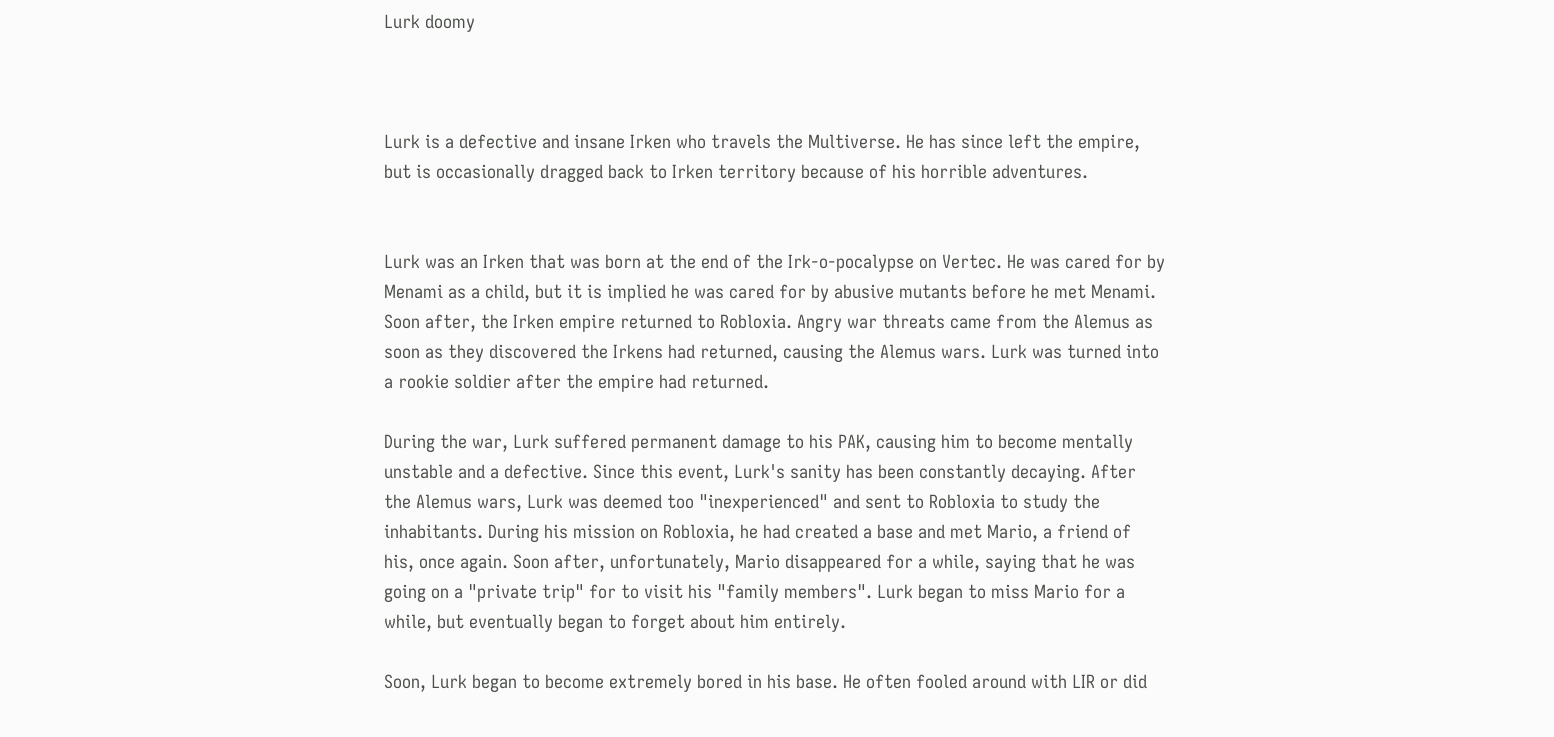Lurk doomy



Lurk is a defective and insane Irken who travels the Multiverse. He has since left the empire, but is occasionally dragged back to Irken territory because of his horrible adventures.


Lurk was an Irken that was born at the end of the Irk-o-pocalypse on Vertec. He was cared for by Menami as a child, but it is implied he was cared for by abusive mutants before he met Menami. Soon after, the Irken empire returned to Robloxia. Angry war threats came from the Alemus as soon as they discovered the Irkens had returned, causing the Alemus wars. Lurk was turned into a rookie soldier after the empire had returned.

During the war, Lurk suffered permanent damage to his PAK, causing him to become mentally unstable and a defective. Since this event, Lurk's sanity has been constantly decaying. After the Alemus wars, Lurk was deemed too "inexperienced" and sent to Robloxia to study the inhabitants. During his mission on Robloxia, he had created a base and met Mario, a friend of his, once again. Soon after, unfortunately, Mario disappeared for a while, saying that he was going on a "private trip" for to visit his "family members". Lurk began to miss Mario for a while, but eventually began to forget about him entirely.

Soon, Lurk began to become extremely bored in his base. He often fooled around with LIR or did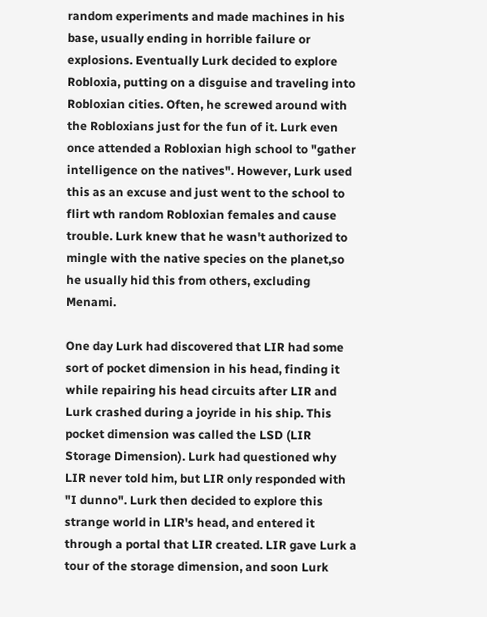random experiments and made machines in his base, usually ending in horrible failure or explosions. Eventually Lurk decided to explore Robloxia, putting on a disguise and traveling into Robloxian cities. Often, he screwed around with the Robloxians just for the fun of it. Lurk even once attended a Robloxian high school to "gather intelligence on the natives". However, Lurk used this as an excuse and just went to the school to flirt wth random Robloxian females and cause trouble. Lurk knew that he wasn't authorized to mingle with the native species on the planet,so he usually hid this from others, excluding Menami.

One day Lurk had discovered that LIR had some sort of pocket dimension in his head, finding it while repairing his head circuits after LIR and Lurk crashed during a joyride in his ship. This pocket dimension was called the LSD (LIR Storage Dimension). Lurk had questioned why LIR never told him, but LIR only responded with "I dunno". Lurk then decided to explore this strange world in LIR's head, and entered it through a portal that LIR created. LIR gave Lurk a tour of the storage dimension, and soon Lurk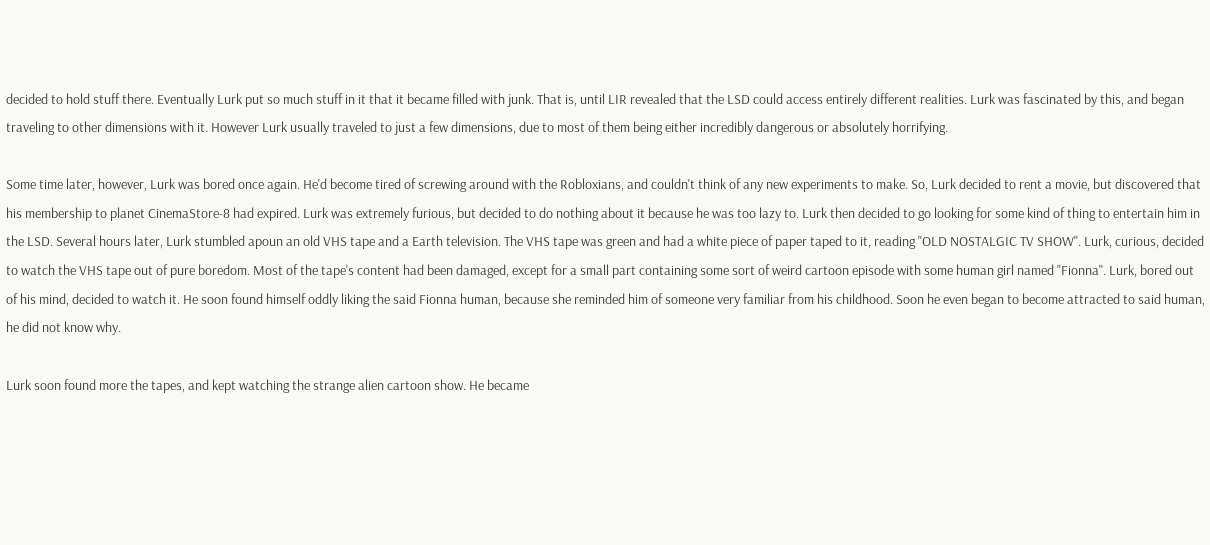decided to hold stuff there. Eventually Lurk put so much stuff in it that it became filled with junk. That is, until LIR revealed that the LSD could access entirely different realities. Lurk was fascinated by this, and began traveling to other dimensions with it. However Lurk usually traveled to just a few dimensions, due to most of them being either incredibly dangerous or absolutely horrifying.

Some time later, however, Lurk was bored once again. He'd become tired of screwing around with the Robloxians, and couldn't think of any new experiments to make. So, Lurk decided to rent a movie, but discovered that his membership to planet CinemaStore-8 had expired. Lurk was extremely furious, but decided to do nothing about it because he was too lazy to. Lurk then decided to go looking for some kind of thing to entertain him in the LSD. Several hours later, Lurk stumbled apoun an old VHS tape and a Earth television. The VHS tape was green and had a white piece of paper taped to it, reading "OLD NOSTALGIC TV SHOW". Lurk, curious, decided to watch the VHS tape out of pure boredom. Most of the tape's content had been damaged, except for a small part containing some sort of weird cartoon episode with some human girl named "Fionna". Lurk, bored out of his mind, decided to watch it. He soon found himself oddly liking the said Fionna human, because she reminded him of someone very familiar from his childhood. Soon he even began to become attracted to said human, he did not know why.

Lurk soon found more the tapes, and kept watching the strange alien cartoon show. He became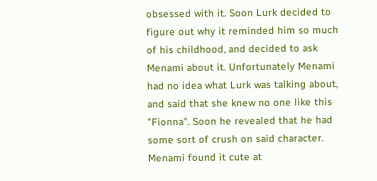obsessed with it. Soon Lurk decided to figure out why it reminded him so much of his childhood, and decided to ask Menami about it. Unfortunately Menami had no idea what Lurk was talking about, and said that she knew no one like this "Fionna". Soon he revealed that he had some sort of crush on said character. Menami found it cute at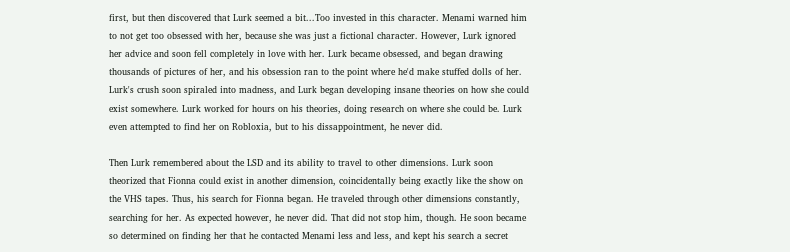first, but then discovered that Lurk seemed a bit...Too invested in this character. Menami warned him to not get too obsessed with her, because she was just a fictional character. However, Lurk ignored her advice and soon fell completely in love with her. Lurk became obsessed, and began drawing thousands of pictures of her, and his obsession ran to the point where he'd make stuffed dolls of her. Lurk's crush soon spiraled into madness, and Lurk began developing insane theories on how she could exist somewhere. Lurk worked for hours on his theories, doing research on where she could be. Lurk even attempted to find her on Robloxia, but to his dissappointment, he never did.

Then Lurk remembered about the LSD and its ability to travel to other dimensions. Lurk soon theorized that Fionna could exist in another dimension, coincidentally being exactly like the show on the VHS tapes. Thus, his search for Fionna began. He traveled through other dimensions constantly, searching for her. As expected however, he never did. That did not stop him, though. He soon became so determined on finding her that he contacted Menami less and less, and kept his search a secret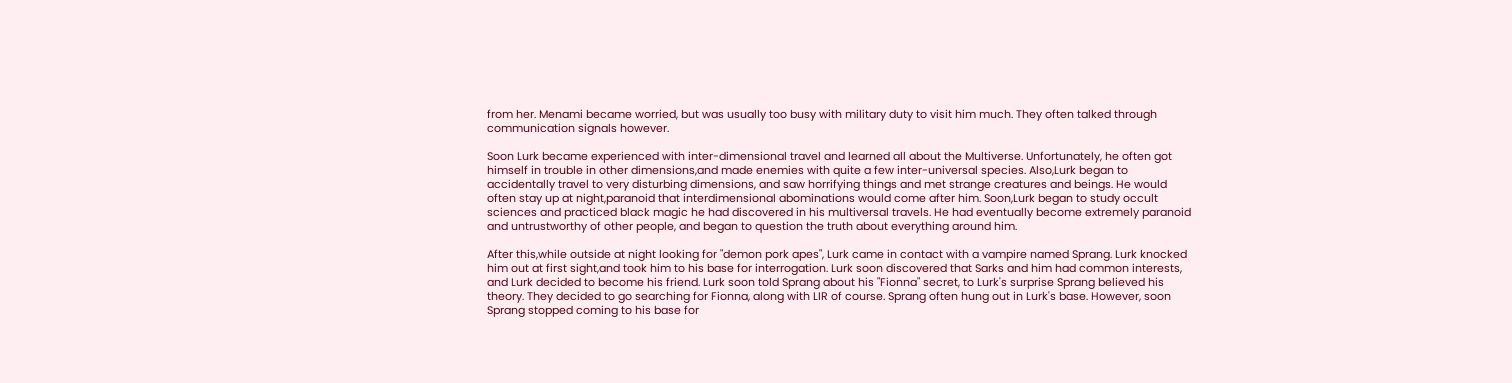from her. Menami became worried, but was usually too busy with military duty to visit him much. They often talked through communication signals however.

Soon Lurk became experienced with inter-dimensional travel and learned all about the Multiverse. Unfortunately, he often got himself in trouble in other dimensions,and made enemies with quite a few inter-universal species. Also,Lurk began to accidentally travel to very disturbing dimensions, and saw horrifying things and met strange creatures and beings. He would often stay up at night,paranoid that interdimensional abominations would come after him. Soon,Lurk began to study occult sciences and practiced black magic he had discovered in his multiversal travels. He had eventually become extremely paranoid and untrustworthy of other people, and began to question the truth about everything around him.

After this,while outside at night looking for "demon pork apes", Lurk came in contact with a vampire named Sprang. Lurk knocked him out at first sight,and took him to his base for interrogation. Lurk soon discovered that Sarks and him had common interests, and Lurk decided to become his friend. Lurk soon told Sprang about his "Fionna" secret, to Lurk's surprise Sprang believed his theory. They decided to go searching for Fionna, along with LIR of course. Sprang often hung out in Lurk's base. However, soon Sprang stopped coming to his base for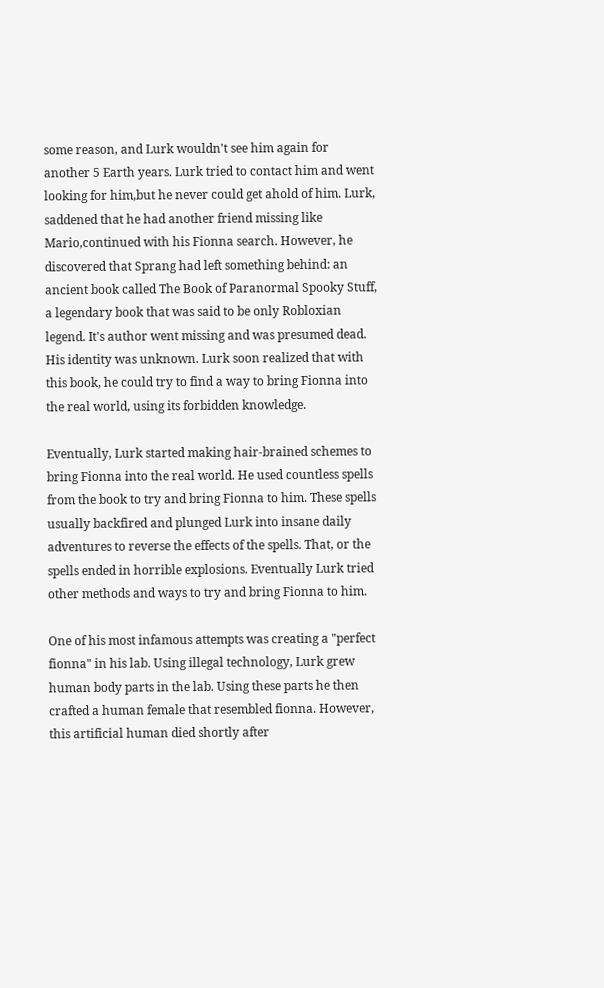some reason, and Lurk wouldn't see him again for another 5 Earth years. Lurk tried to contact him and went looking for him,but he never could get ahold of him. Lurk, saddened that he had another friend missing like Mario,continued with his Fionna search. However, he discovered that Sprang had left something behind: an ancient book called The Book of Paranormal Spooky Stuff, a legendary book that was said to be only Robloxian legend. It's author went missing and was presumed dead. His identity was unknown. Lurk soon realized that with this book, he could try to find a way to bring Fionna into the real world, using its forbidden knowledge.

Eventually, Lurk started making hair-brained schemes to bring Fionna into the real world. He used countless spells from the book to try and bring Fionna to him. These spells usually backfired and plunged Lurk into insane daily adventures to reverse the effects of the spells. That, or the spells ended in horrible explosions. Eventually Lurk tried other methods and ways to try and bring Fionna to him.

One of his most infamous attempts was creating a "perfect fionna" in his lab. Using illegal technology, Lurk grew human body parts in the lab. Using these parts he then crafted a human female that resembled fionna. However, this artificial human died shortly after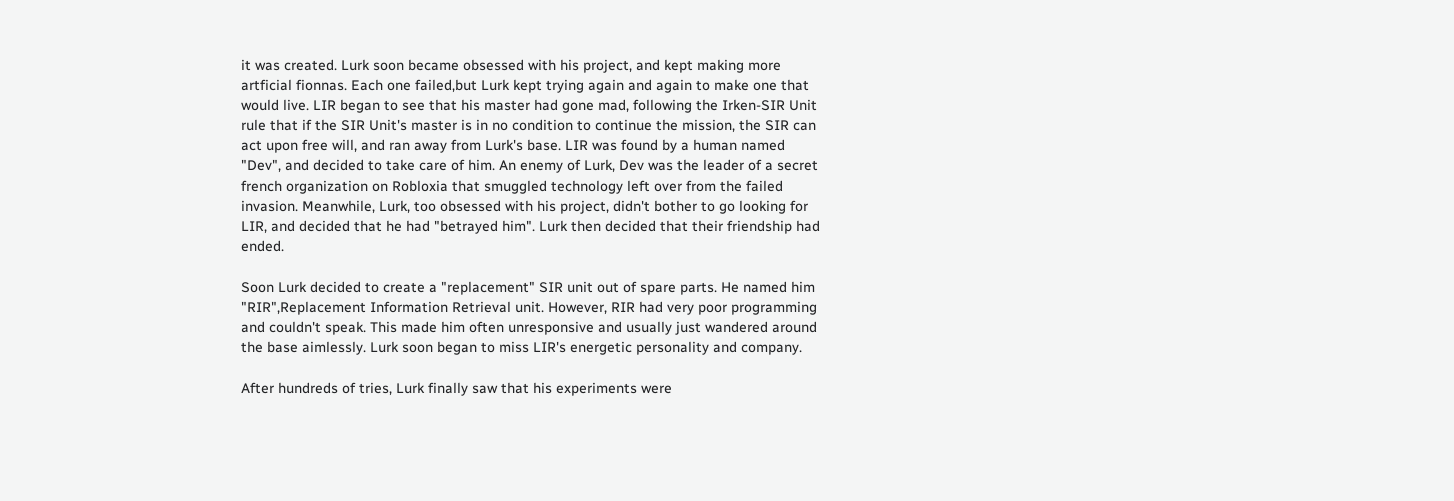it was created. Lurk soon became obsessed with his project, and kept making more artficial fionnas. Each one failed,but Lurk kept trying again and again to make one that would live. LIR began to see that his master had gone mad, following the Irken-SIR Unit rule that if the SIR Unit's master is in no condition to continue the mission, the SIR can act upon free will, and ran away from Lurk's base. LIR was found by a human named "Dev", and decided to take care of him. An enemy of Lurk, Dev was the leader of a secret french organization on Robloxia that smuggled technology left over from the failed invasion. Meanwhile, Lurk, too obsessed with his project, didn't bother to go looking for LIR, and decided that he had "betrayed him". Lurk then decided that their friendship had ended.

Soon Lurk decided to create a "replacement" SIR unit out of spare parts. He named him "RIR",Replacement Information Retrieval unit. However, RIR had very poor programming and couldn't speak. This made him often unresponsive and usually just wandered around the base aimlessly. Lurk soon began to miss LIR's energetic personality and company.

After hundreds of tries, Lurk finally saw that his experiments were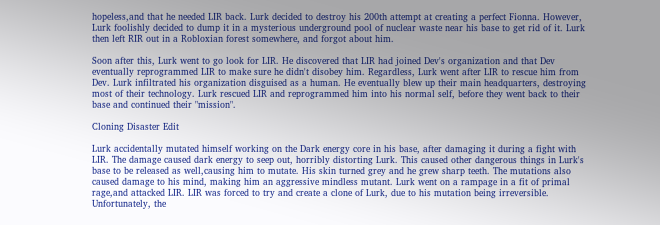hopeless,and that he needed LIR back. Lurk decided to destroy his 200th attempt at creating a perfect Fionna. However, Lurk foolishly decided to dump it in a mysterious underground pool of nuclear waste near his base to get rid of it. Lurk then left RIR out in a Robloxian forest somewhere, and forgot about him.

Soon after this, Lurk went to go look for LIR. He discovered that LIR had joined Dev's organization and that Dev eventually reprogrammed LIR to make sure he didn't disobey him. Regardless, Lurk went after LIR to rescue him from Dev. Lurk infiltrated his organization disguised as a human. He eventually blew up their main headquarters, destroying most of their technology. Lurk rescued LIR and reprogrammed him into his normal self, before they went back to their base and continued their "mission".

Cloning Disaster Edit

Lurk accidentally mutated himself working on the Dark energy core in his base, after damaging it during a fight with LIR. The damage caused dark energy to seep out, horribly distorting Lurk. This caused other dangerous things in Lurk's base to be released as well,causing him to mutate. His skin turned grey and he grew sharp teeth. The mutations also caused damage to his mind, making him an aggressive mindless mutant. Lurk went on a rampage in a fit of primal rage,and attacked LIR. LIR was forced to try and create a clone of Lurk, due to his mutation being irreversible. Unfortunately, the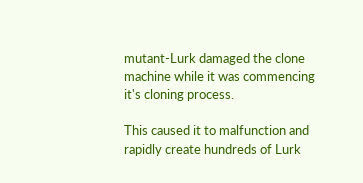mutant-Lurk damaged the clone machine while it was commencing it's cloning process.

This caused it to malfunction and rapidly create hundreds of Lurk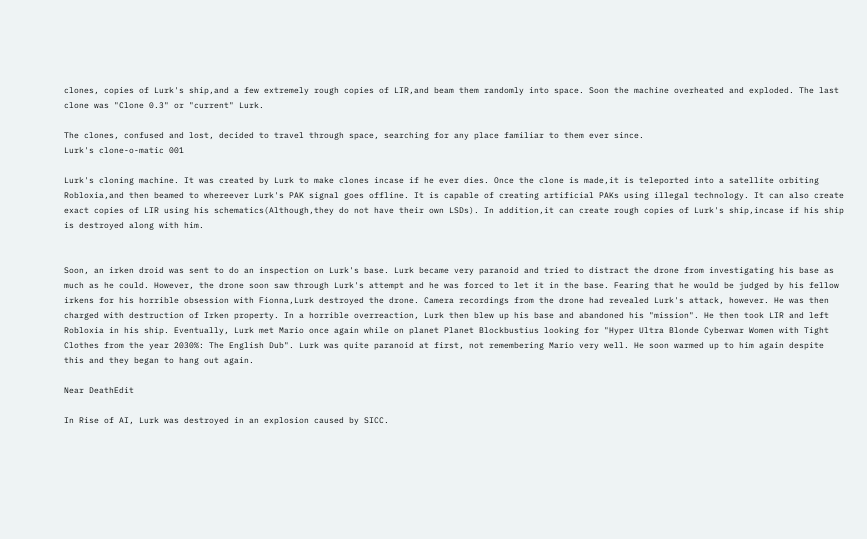clones, copies of Lurk's ship,and a few extremely rough copies of LIR,and beam them randomly into space. Soon the machine overheated and exploded. The last clone was "Clone 0.3" or "current" Lurk.

The clones, confused and lost, decided to travel through space, searching for any place familiar to them ever since.
Lurk's clone-o-matic 001

Lurk's cloning machine. It was created by Lurk to make clones incase if he ever dies. Once the clone is made,it is teleported into a satellite orbiting Robloxia,and then beamed to whereever Lurk's PAK signal goes offline. It is capable of creating artificial PAKs using illegal technology. It can also create exact copies of LIR using his schematics(Although,they do not have their own LSDs). In addition,it can create rough copies of Lurk's ship,incase if his ship is destroyed along with him.


Soon, an irken droid was sent to do an inspection on Lurk's base. Lurk became very paranoid and tried to distract the drone from investigating his base as much as he could. However, the drone soon saw through Lurk's attempt and he was forced to let it in the base. Fearing that he would be judged by his fellow irkens for his horrible obsession with Fionna,Lurk destroyed the drone. Camera recordings from the drone had revealed Lurk's attack, however. He was then charged with destruction of Irken property. In a horrible overreaction, Lurk then blew up his base and abandoned his "mission". He then took LIR and left Robloxia in his ship. Eventually, Lurk met Mario once again while on planet Planet Blockbustius looking for "Hyper Ultra Blonde Cyberwar Women with Tight Clothes from the year 2030%: The English Dub". Lurk was quite paranoid at first, not remembering Mario very well. He soon warmed up to him again despite this and they began to hang out again.

Near DeathEdit

In Rise of AI, Lurk was destroyed in an explosion caused by SICC.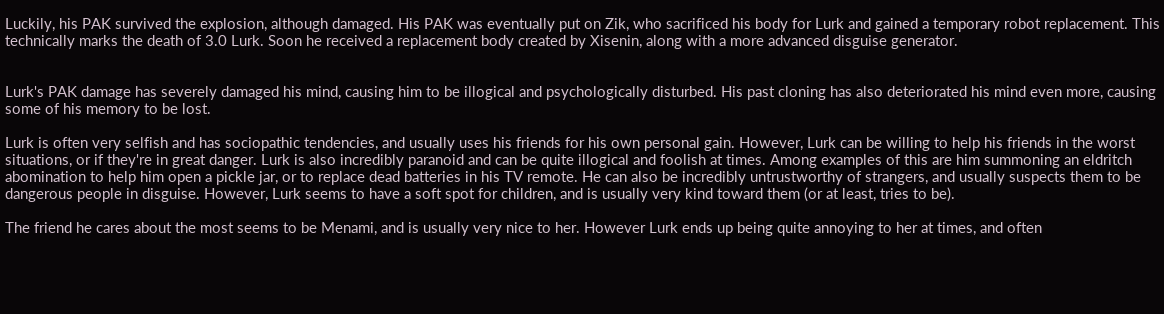Luckily, his PAK survived the explosion, although damaged. His PAK was eventually put on Zik, who sacrificed his body for Lurk and gained a temporary robot replacement. This technically marks the death of 3.0 Lurk. Soon he received a replacement body created by Xisenin, along with a more advanced disguise generator.


Lurk's PAK damage has severely damaged his mind, causing him to be illogical and psychologically disturbed. His past cloning has also deteriorated his mind even more, causing some of his memory to be lost.

Lurk is often very selfish and has sociopathic tendencies, and usually uses his friends for his own personal gain. However, Lurk can be willing to help his friends in the worst situations, or if they're in great danger. Lurk is also incredibly paranoid and can be quite illogical and foolish at times. Among examples of this are him summoning an eldritch abomination to help him open a pickle jar, or to replace dead batteries in his TV remote. He can also be incredibly untrustworthy of strangers, and usually suspects them to be dangerous people in disguise. However, Lurk seems to have a soft spot for children, and is usually very kind toward them (or at least, tries to be).

The friend he cares about the most seems to be Menami, and is usually very nice to her. However Lurk ends up being quite annoying to her at times, and often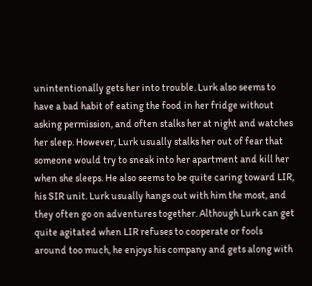unintentionally gets her into trouble. Lurk also seems to have a bad habit of eating the food in her fridge without asking permission, and often stalks her at night and watches her sleep. However, Lurk usually stalks her out of fear that someone would try to sneak into her apartment and kill her when she sleeps. He also seems to be quite caring toward LIR, his SIR unit. Lurk usually hangs out with him the most, and they often go on adventures together. Although Lurk can get quite agitated when LIR refuses to cooperate or fools around too much, he enjoys his company and gets along with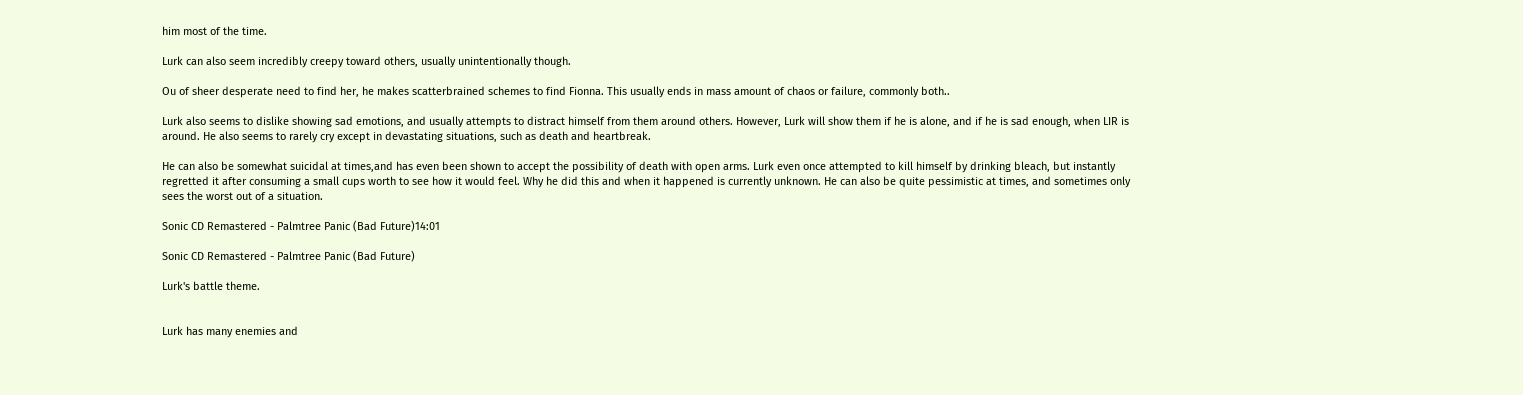him most of the time.

Lurk can also seem incredibly creepy toward others, usually unintentionally though.

Ou of sheer desperate need to find her, he makes scatterbrained schemes to find Fionna. This usually ends in mass amount of chaos or failure, commonly both..

Lurk also seems to dislike showing sad emotions, and usually attempts to distract himself from them around others. However, Lurk will show them if he is alone, and if he is sad enough, when LIR is around. He also seems to rarely cry except in devastating situations, such as death and heartbreak.

He can also be somewhat suicidal at times,and has even been shown to accept the possibility of death with open arms. Lurk even once attempted to kill himself by drinking bleach, but instantly regretted it after consuming a small cups worth to see how it would feel. Why he did this and when it happened is currently unknown. He can also be quite pessimistic at times, and sometimes only sees the worst out of a situation.

Sonic CD Remastered - Palmtree Panic (Bad Future)14:01

Sonic CD Remastered - Palmtree Panic (Bad Future)

Lurk's battle theme.


Lurk has many enemies and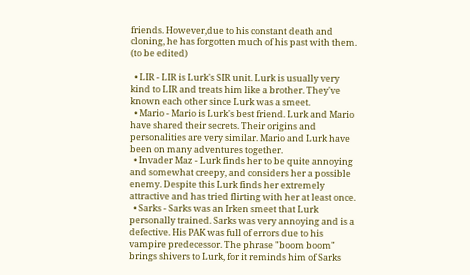friends. However,due to his constant death and cloning, he has forgotten much of his past with them. (to be edited)

  • LIR - LIR is Lurk's SIR unit. Lurk is usually very kind to LIR and treats him like a brother. They've known each other since Lurk was a smeet.
  • Mario - Mario is Lurk's best friend. Lurk and Mario have shared their secrets. Their origins and personalities are very similar. Mario and Lurk have been on many adventures together.
  • Invader Maz - Lurk finds her to be quite annoying and somewhat creepy, and considers her a possible enemy. Despite this Lurk finds her extremely attractive and has tried flirting with her at least once.
  • Sarks - Sarks was an Irken smeet that Lurk personally trained. Sarks was very annoying and is a defective. His PAK was full of errors due to his vampire predecessor. The phrase "boom boom" brings shivers to Lurk, for it reminds him of Sarks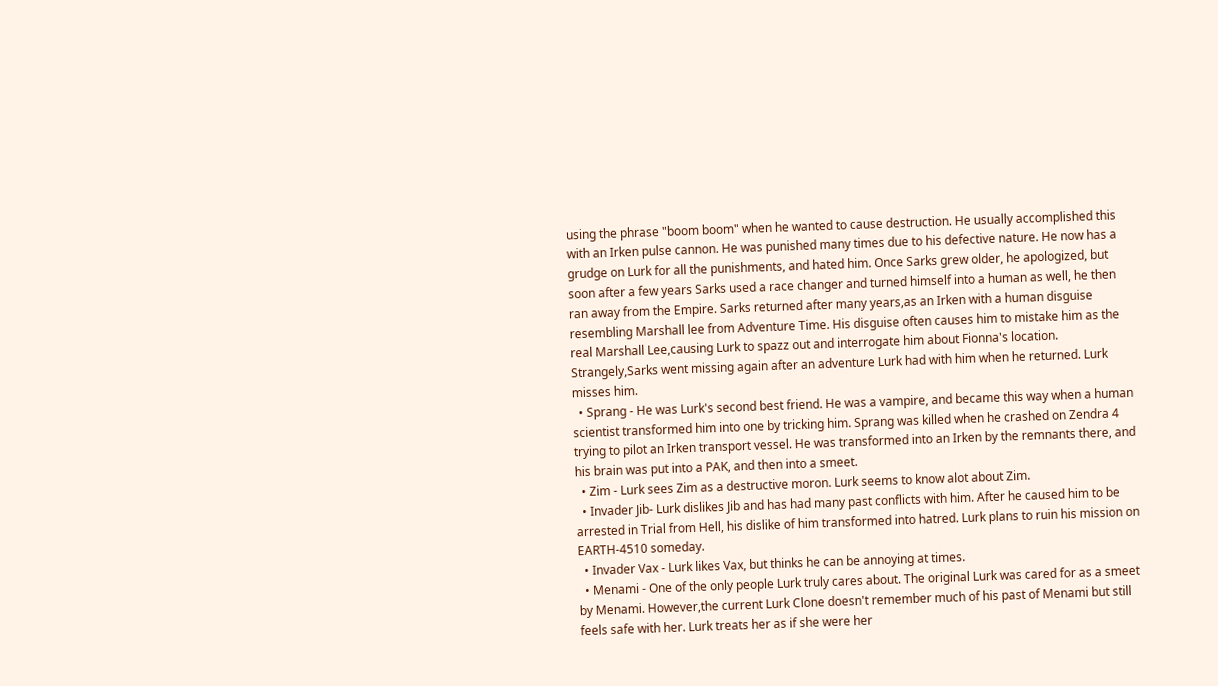using the phrase "boom boom" when he wanted to cause destruction. He usually accomplished this with an Irken pulse cannon. He was punished many times due to his defective nature. He now has a grudge on Lurk for all the punishments, and hated him. Once Sarks grew older, he apologized, but soon after a few years Sarks used a race changer and turned himself into a human as well, he then ran away from the Empire. Sarks returned after many years,as an Irken with a human disguise resembling Marshall lee from Adventure Time. His disguise often causes him to mistake him as the real Marshall Lee,causing Lurk to spazz out and interrogate him about Fionna's location. Strangely,Sarks went missing again after an adventure Lurk had with him when he returned. Lurk misses him.
  • Sprang - He was Lurk's second best friend. He was a vampire, and became this way when a human scientist transformed him into one by tricking him. Sprang was killed when he crashed on Zendra 4 trying to pilot an Irken transport vessel. He was transformed into an Irken by the remnants there, and his brain was put into a PAK, and then into a smeet.
  • Zim - Lurk sees Zim as a destructive moron. Lurk seems to know alot about Zim.
  • Invader Jib- Lurk dislikes Jib and has had many past conflicts with him. After he caused him to be arrested in Trial from Hell, his dislike of him transformed into hatred. Lurk plans to ruin his mission on EARTH-4510 someday.
  • Invader Vax - Lurk likes Vax, but thinks he can be annoying at times.
  • Menami - One of the only people Lurk truly cares about. The original Lurk was cared for as a smeet by Menami. However,the current Lurk Clone doesn't remember much of his past of Menami but still feels safe with her. Lurk treats her as if she were her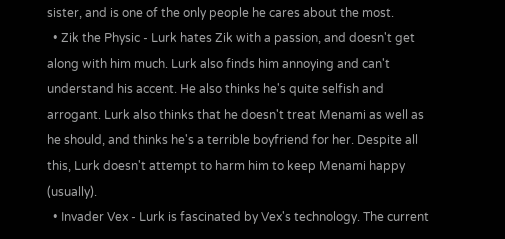sister, and is one of the only people he cares about the most.
  • Zik the Physic - Lurk hates Zik with a passion, and doesn't get along with him much. Lurk also finds him annoying and can't understand his accent. He also thinks he's quite selfish and arrogant. Lurk also thinks that he doesn't treat Menami as well as he should, and thinks he's a terrible boyfriend for her. Despite all this, Lurk doesn't attempt to harm him to keep Menami happy (usually).
  • Invader Vex - Lurk is fascinated by Vex's technology. The current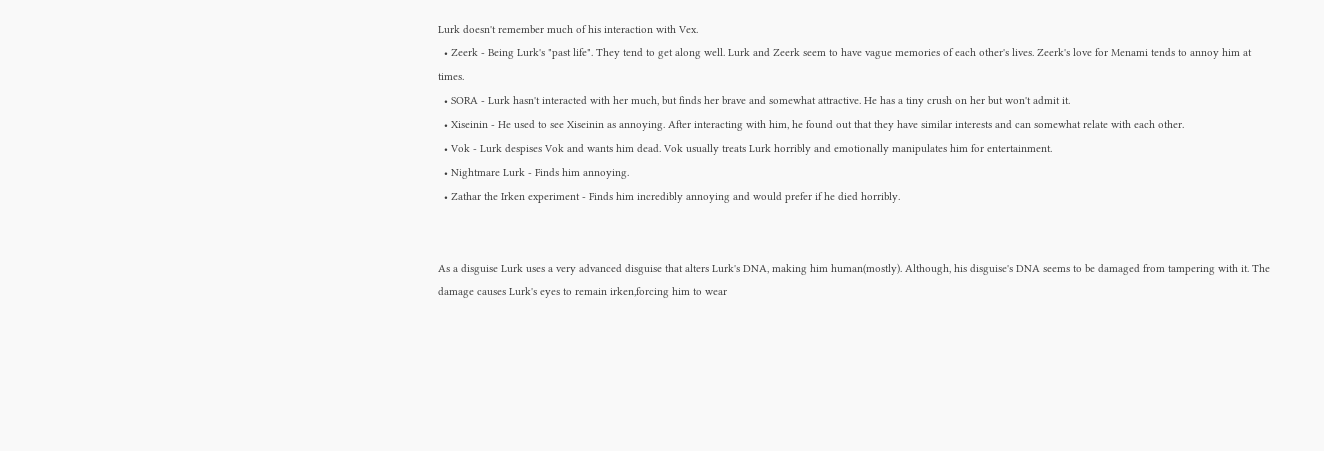Lurk doesn't remember much of his interaction with Vex.
  • Zeerk - Being Lurk's "past life". They tend to get along well. Lurk and Zeerk seem to have vague memories of each other's lives. Zeerk's love for Menami tends to annoy him at times.
  • SORA - Lurk hasn't interacted with her much, but finds her brave and somewhat attractive. He has a tiny crush on her but won't admit it.
  • Xiseinin - He used to see Xiseinin as annoying. After interacting with him, he found out that they have similar interests and can somewhat relate with each other.
  • Vok - Lurk despises Vok and wants him dead. Vok usually treats Lurk horribly and emotionally manipulates him for entertainment.
  • Nightmare Lurk - Finds him annoying.
  • Zathar the Irken experiment - Finds him incredibly annoying and would prefer if he died horribly.


As a disguise Lurk uses a very advanced disguise that alters Lurk's DNA, making him human(mostly). Although, his disguise's DNA seems to be damaged from tampering with it. The damage causes Lurk's eyes to remain irken,forcing him to wear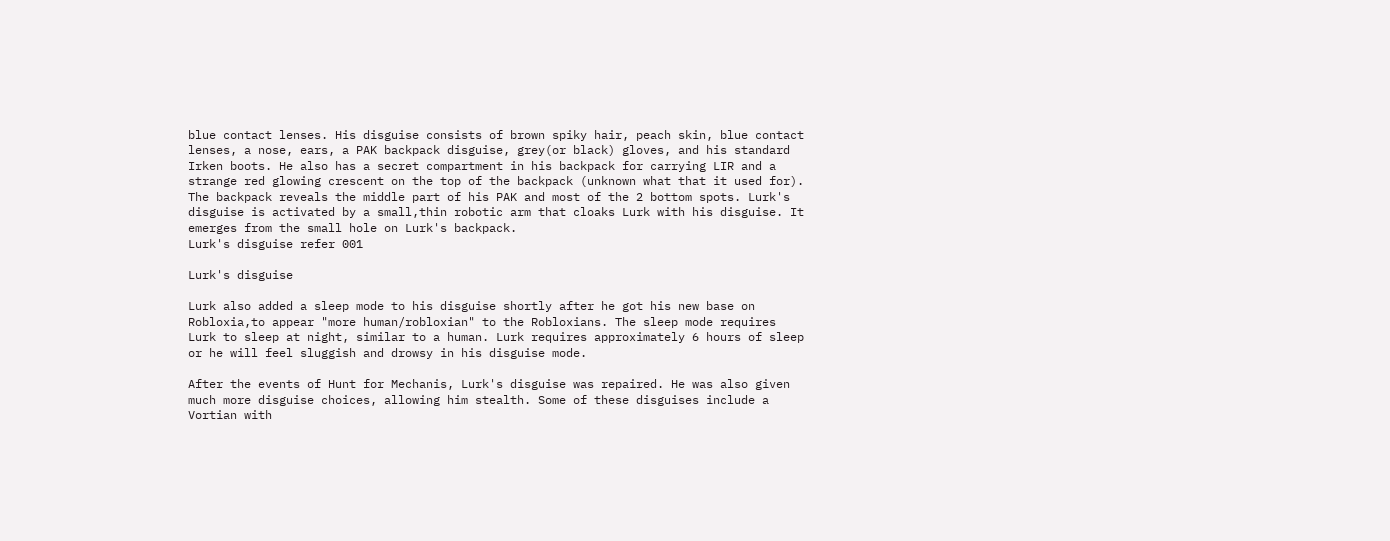blue contact lenses. His disguise consists of brown spiky hair, peach skin, blue contact lenses, a nose, ears, a PAK backpack disguise, grey(or black) gloves, and his standard Irken boots. He also has a secret compartment in his backpack for carrying LIR and a strange red glowing crescent on the top of the backpack (unknown what that it used for). The backpack reveals the middle part of his PAK and most of the 2 bottom spots. Lurk's disguise is activated by a small,thin robotic arm that cloaks Lurk with his disguise. It emerges from the small hole on Lurk's backpack.
Lurk's disguise refer 001

Lurk's disguise

Lurk also added a sleep mode to his disguise shortly after he got his new base on Robloxia,to appear "more human/robloxian" to the Robloxians. The sleep mode requires Lurk to sleep at night, similar to a human. Lurk requires approximately 6 hours of sleep or he will feel sluggish and drowsy in his disguise mode.

After the events of Hunt for Mechanis, Lurk's disguise was repaired. He was also given much more disguise choices, allowing him stealth. Some of these disguises include a Vortian with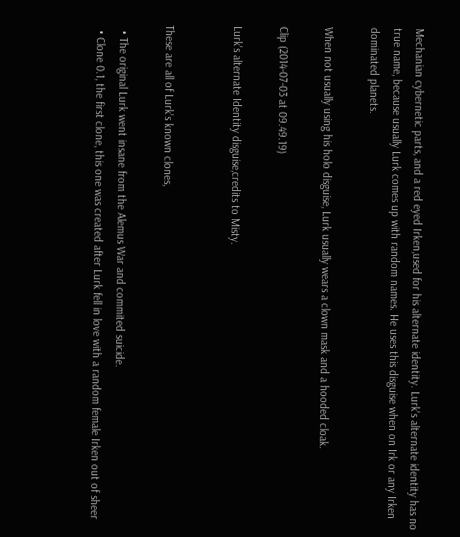Mechanian cybernetic parts, and a red eyed Irken,used for his alternate identity. Lurk's alternate identity has no true name, because usually Lurk comes up with random names. He uses this disguise when on Irk or any Irken dominated planets.

When not usually using his holo disguise, Lurk usually wears a clown mask and a hooded cloak.

Clip (2014-07-03 at 09.49.19)

Lurk's alternate Identity disguise,credits to Misty.


These are all of Lurk's known clones,

  • The original Lurk went insane from the Alemus War and commited suicide.
  • Clone 0.1, the first clone, this one was created after Lurk fell in love with a random female Irken out of sheer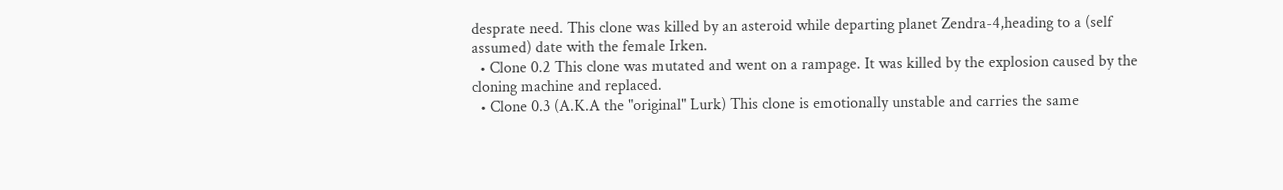desprate need. This clone was killed by an asteroid while departing planet Zendra-4,heading to a (self assumed) date with the female Irken.
  • Clone 0.2 This clone was mutated and went on a rampage. It was killed by the explosion caused by the cloning machine and replaced.
  • Clone 0.3 (A.K.A the "original" Lurk) This clone is emotionally unstable and carries the same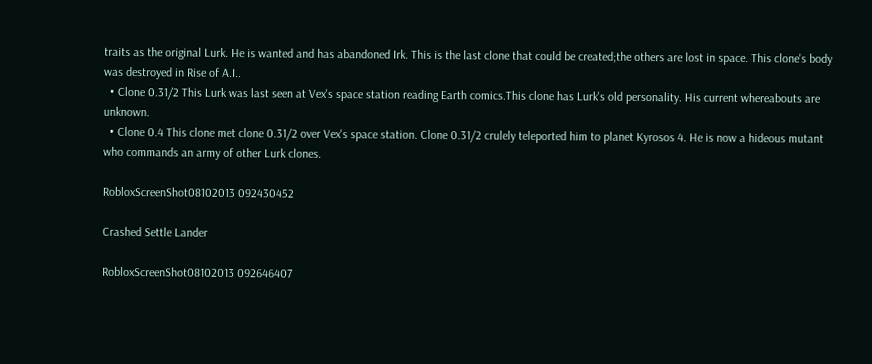traits as the original Lurk. He is wanted and has abandoned Irk. This is the last clone that could be created;the others are lost in space. This clone's body was destroyed in Rise of A.I..
  • Clone 0.31/2 This Lurk was last seen at Vex's space station reading Earth comics.This clone has Lurk's old personality. His current whereabouts are unknown.
  • Clone 0.4 This clone met clone 0.31/2 over Vex's space station. Clone 0.31/2 crulely teleported him to planet Kyrosos 4. He is now a hideous mutant who commands an army of other Lurk clones.

RobloxScreenShot08102013 092430452

Crashed Settle Lander

RobloxScreenShot08102013 092646407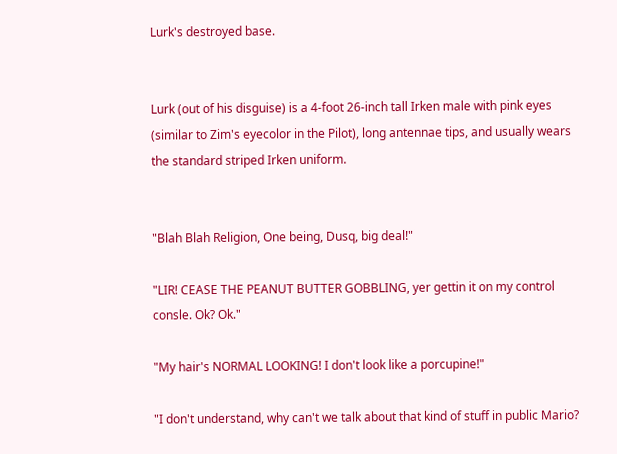Lurk's destroyed base.


Lurk (out of his disguise) is a 4-foot 26-inch tall Irken male with pink eyes (similar to Zim's eyecolor in the Pilot), long antennae tips, and usually wears the standard striped Irken uniform.


"Blah Blah Religion, One being, Dusq, big deal!"

"LIR! CEASE THE PEANUT BUTTER GOBBLING, yer gettin it on my control consle. Ok? Ok."

"My hair's NORMAL LOOKING! I don't look like a porcupine!"

"I don't understand, why can't we talk about that kind of stuff in public Mario?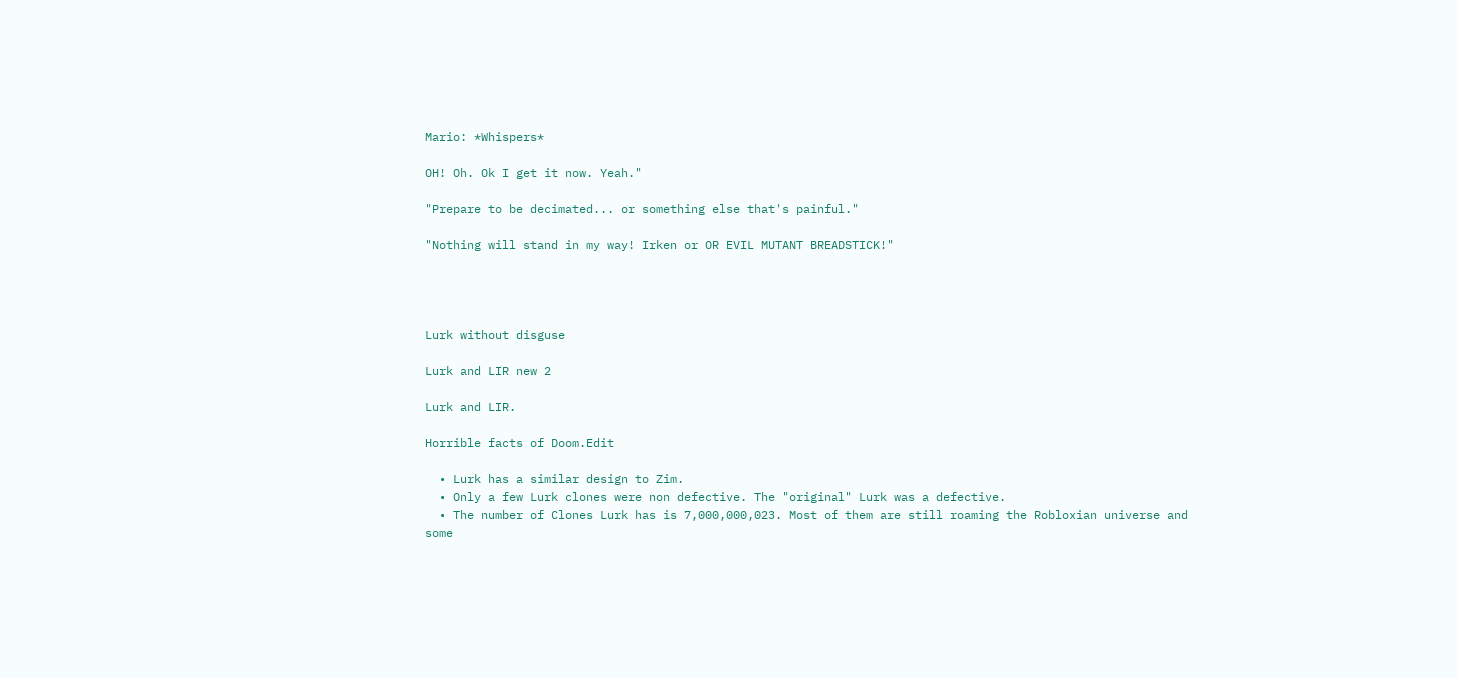Mario: *Whispers*

OH! Oh. Ok I get it now. Yeah."

"Prepare to be decimated... or something else that's painful."

"Nothing will stand in my way! Irken or OR EVIL MUTANT BREADSTICK!"




Lurk without disguse

Lurk and LIR new 2

Lurk and LIR.

Horrible facts of Doom.Edit

  • Lurk has a similar design to Zim.
  • Only a few Lurk clones were non defective. The "original" Lurk was a defective.
  • The number of Clones Lurk has is 7,000,000,023. Most of them are still roaming the Robloxian universe and some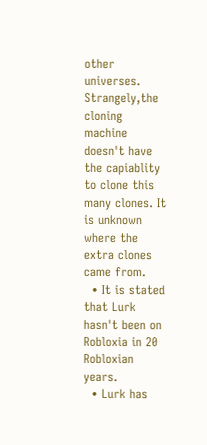other universes. Strangely,the cloning machine doesn't have the capiablity to clone this many clones. It is unknown where the extra clones came from.
  • It is stated that Lurk hasn't been on Robloxia in 20 Robloxian years.
  • Lurk has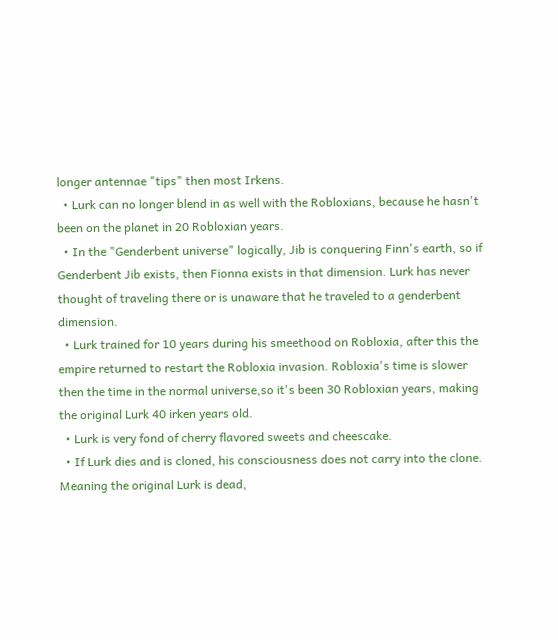longer antennae "tips" then most Irkens.
  • Lurk can no longer blend in as well with the Robloxians, because he hasn't been on the planet in 20 Robloxian years.
  • In the "Genderbent universe" logically, Jib is conquering Finn's earth, so if Genderbent Jib exists, then Fionna exists in that dimension. Lurk has never thought of traveling there or is unaware that he traveled to a genderbent dimension.
  • Lurk trained for 10 years during his smeethood on Robloxia, after this the empire returned to restart the Robloxia invasion. Robloxia's time is slower then the time in the normal universe,so it's been 30 Robloxian years, making the original Lurk 40 irken years old.
  • Lurk is very fond of cherry flavored sweets and cheescake.
  • If Lurk dies and is cloned, his consciousness does not carry into the clone. Meaning the original Lurk is dead,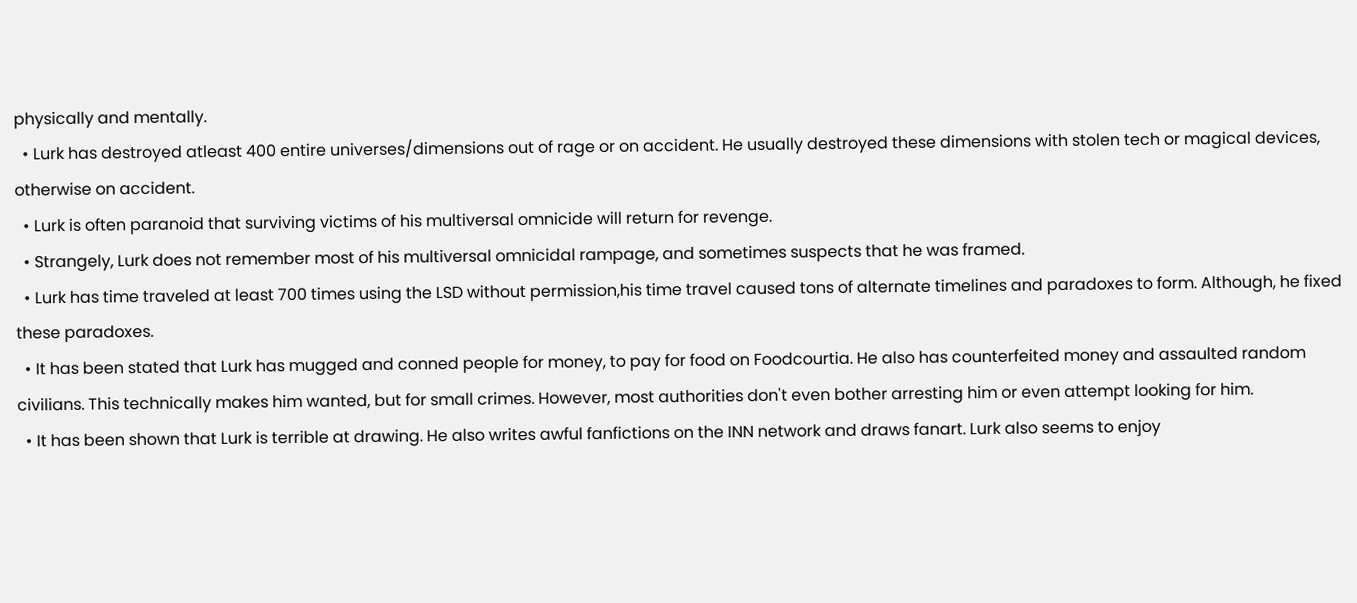physically and mentally.
  • Lurk has destroyed atleast 400 entire universes/dimensions out of rage or on accident. He usually destroyed these dimensions with stolen tech or magical devices, otherwise on accident.
  • Lurk is often paranoid that surviving victims of his multiversal omnicide will return for revenge.
  • Strangely, Lurk does not remember most of his multiversal omnicidal rampage, and sometimes suspects that he was framed.
  • Lurk has time traveled at least 700 times using the LSD without permission,his time travel caused tons of alternate timelines and paradoxes to form. Although, he fixed these paradoxes.
  • It has been stated that Lurk has mugged and conned people for money, to pay for food on Foodcourtia. He also has counterfeited money and assaulted random civilians. This technically makes him wanted, but for small crimes. However, most authorities don't even bother arresting him or even attempt looking for him.
  • It has been shown that Lurk is terrible at drawing. He also writes awful fanfictions on the INN network and draws fanart. Lurk also seems to enjoy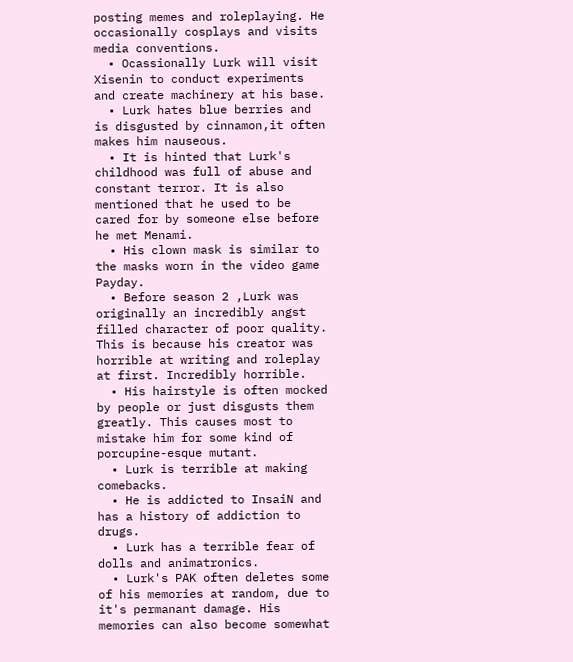posting memes and roleplaying. He occasionally cosplays and visits media conventions.
  • Ocassionally Lurk will visit Xisenin to conduct experiments and create machinery at his base.
  • Lurk hates blue berries and is disgusted by cinnamon,it often makes him nauseous.
  • It is hinted that Lurk's childhood was full of abuse and constant terror. It is also mentioned that he used to be cared for by someone else before he met Menami.
  • His clown mask is similar to the masks worn in the video game Payday.
  • Before season 2 ,Lurk was originally an incredibly angst filled character of poor quality. This is because his creator was horrible at writing and roleplay at first. Incredibly horrible.
  • His hairstyle is often mocked by people or just disgusts them greatly. This causes most to mistake him for some kind of porcupine-esque mutant.
  • Lurk is terrible at making comebacks.
  • He is addicted to InsaiN and has a history of addiction to drugs.
  • Lurk has a terrible fear of dolls and animatronics.
  • Lurk's PAK often deletes some of his memories at random, due to it's permanant damage. His memories can also become somewhat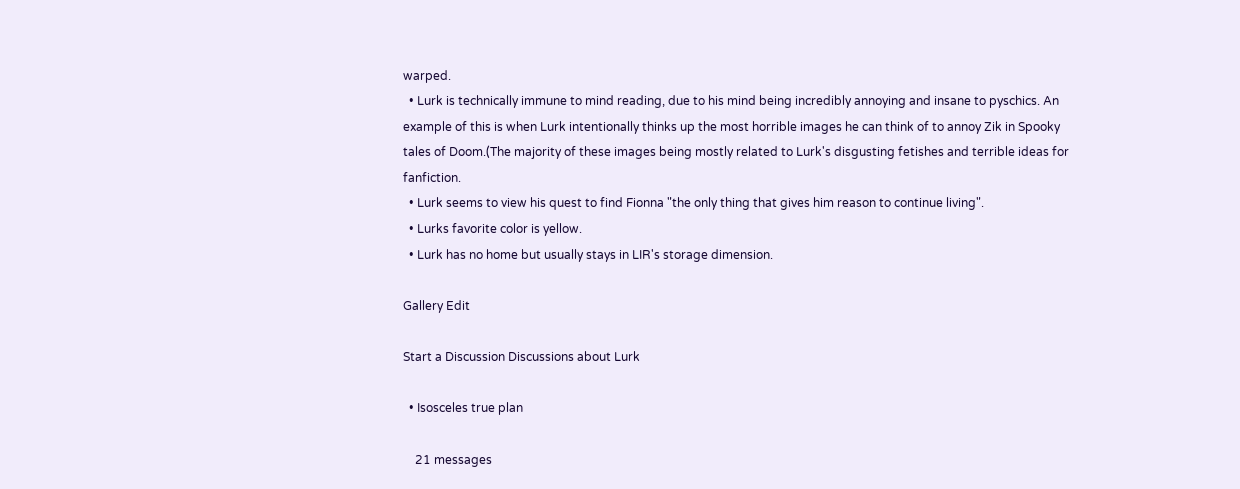warped.
  • Lurk is technically immune to mind reading, due to his mind being incredibly annoying and insane to pyschics. An example of this is when Lurk intentionally thinks up the most horrible images he can think of to annoy Zik in Spooky tales of Doom.(The majority of these images being mostly related to Lurk's disgusting fetishes and terrible ideas for fanfiction.
  • Lurk seems to view his quest to find Fionna "the only thing that gives him reason to continue living".
  • Lurks favorite color is yellow.
  • Lurk has no home but usually stays in LIR's storage dimension.

Gallery Edit

Start a Discussion Discussions about Lurk

  • Isosceles true plan

    21 messages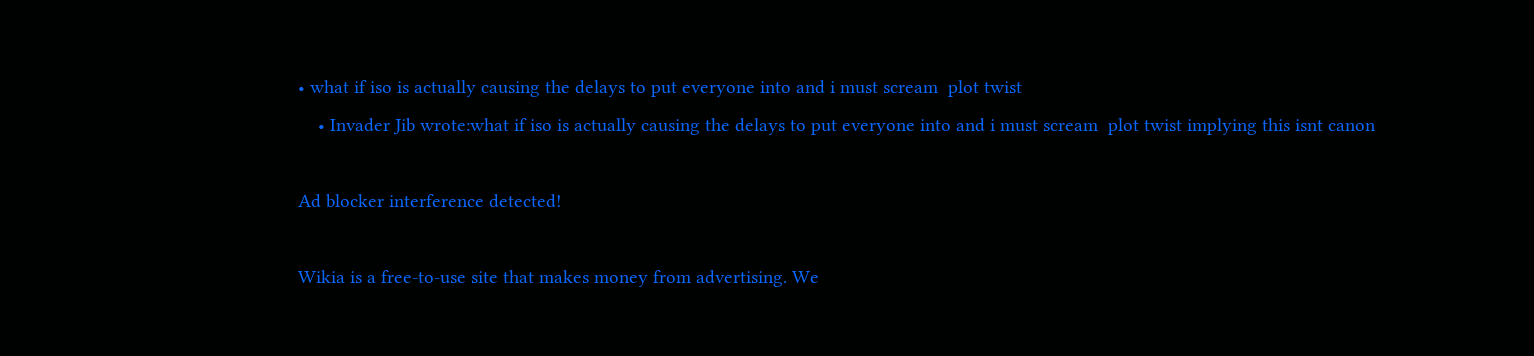• what if iso is actually causing the delays to put everyone into and i must scream  plot twist
    • Invader Jib wrote:what if iso is actually causing the delays to put everyone into and i must scream  plot twist implying this isnt canon

Ad blocker interference detected!

Wikia is a free-to-use site that makes money from advertising. We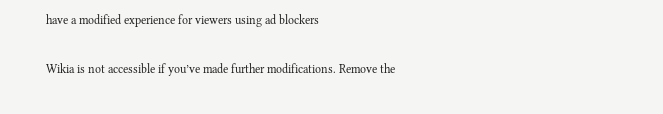have a modified experience for viewers using ad blockers

Wikia is not accessible if you’ve made further modifications. Remove the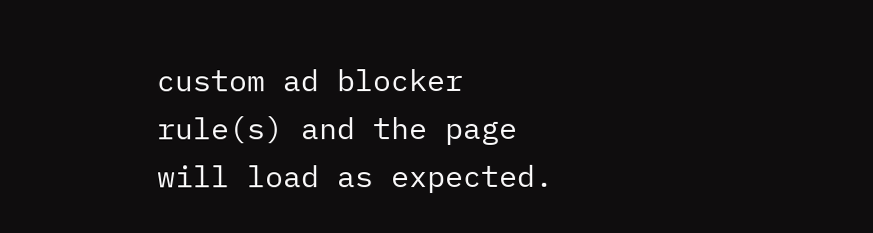custom ad blocker rule(s) and the page will load as expected.